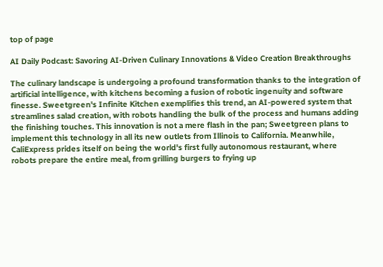top of page

AI Daily Podcast: Savoring AI-Driven Culinary Innovations & Video Creation Breakthroughs

The culinary landscape is undergoing a profound transformation thanks to the integration of artificial intelligence, with kitchens becoming a fusion of robotic ingenuity and software finesse. Sweetgreen's Infinite Kitchen exemplifies this trend, an AI-powered system that streamlines salad creation, with robots handling the bulk of the process and humans adding the finishing touches. This innovation is not a mere flash in the pan; Sweetgreen plans to implement this technology in all its new outlets from Illinois to California. Meanwhile, CaliExpress prides itself on being the world's first fully autonomous restaurant, where robots prepare the entire meal, from grilling burgers to frying up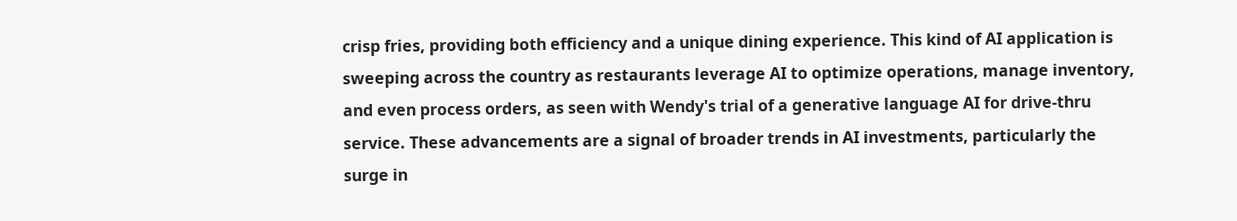crisp fries, providing both efficiency and a unique dining experience. This kind of AI application is sweeping across the country as restaurants leverage AI to optimize operations, manage inventory, and even process orders, as seen with Wendy's trial of a generative language AI for drive-thru service. These advancements are a signal of broader trends in AI investments, particularly the surge in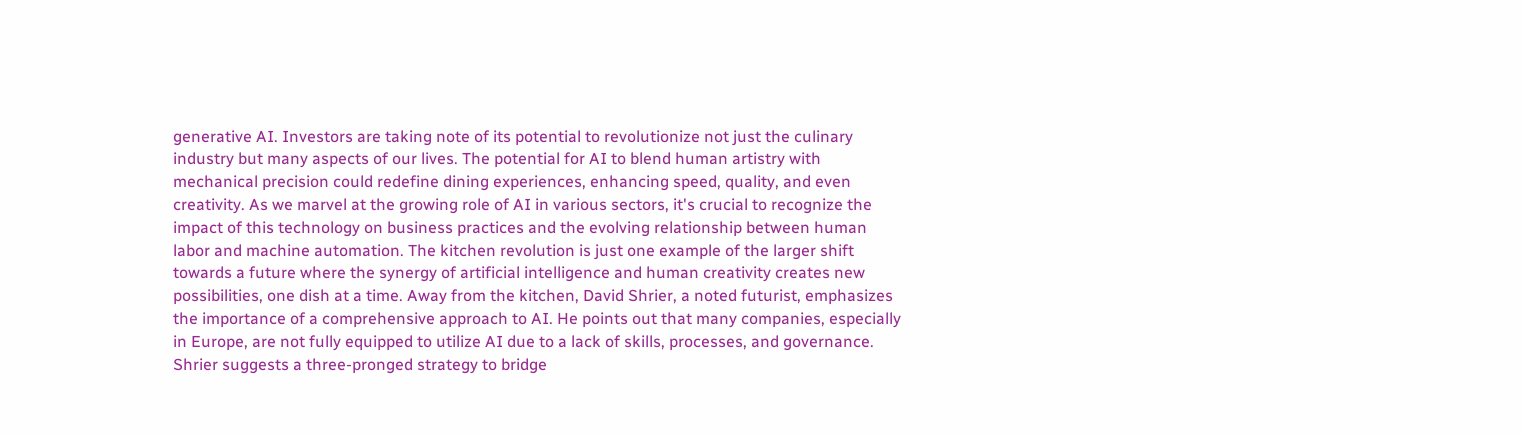generative AI. Investors are taking note of its potential to revolutionize not just the culinary industry but many aspects of our lives. The potential for AI to blend human artistry with mechanical precision could redefine dining experiences, enhancing speed, quality, and even creativity. As we marvel at the growing role of AI in various sectors, it's crucial to recognize the impact of this technology on business practices and the evolving relationship between human labor and machine automation. The kitchen revolution is just one example of the larger shift towards a future where the synergy of artificial intelligence and human creativity creates new possibilities, one dish at a time. Away from the kitchen, David Shrier, a noted futurist, emphasizes the importance of a comprehensive approach to AI. He points out that many companies, especially in Europe, are not fully equipped to utilize AI due to a lack of skills, processes, and governance. Shrier suggests a three-pronged strategy to bridge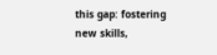this gap: fostering new skills,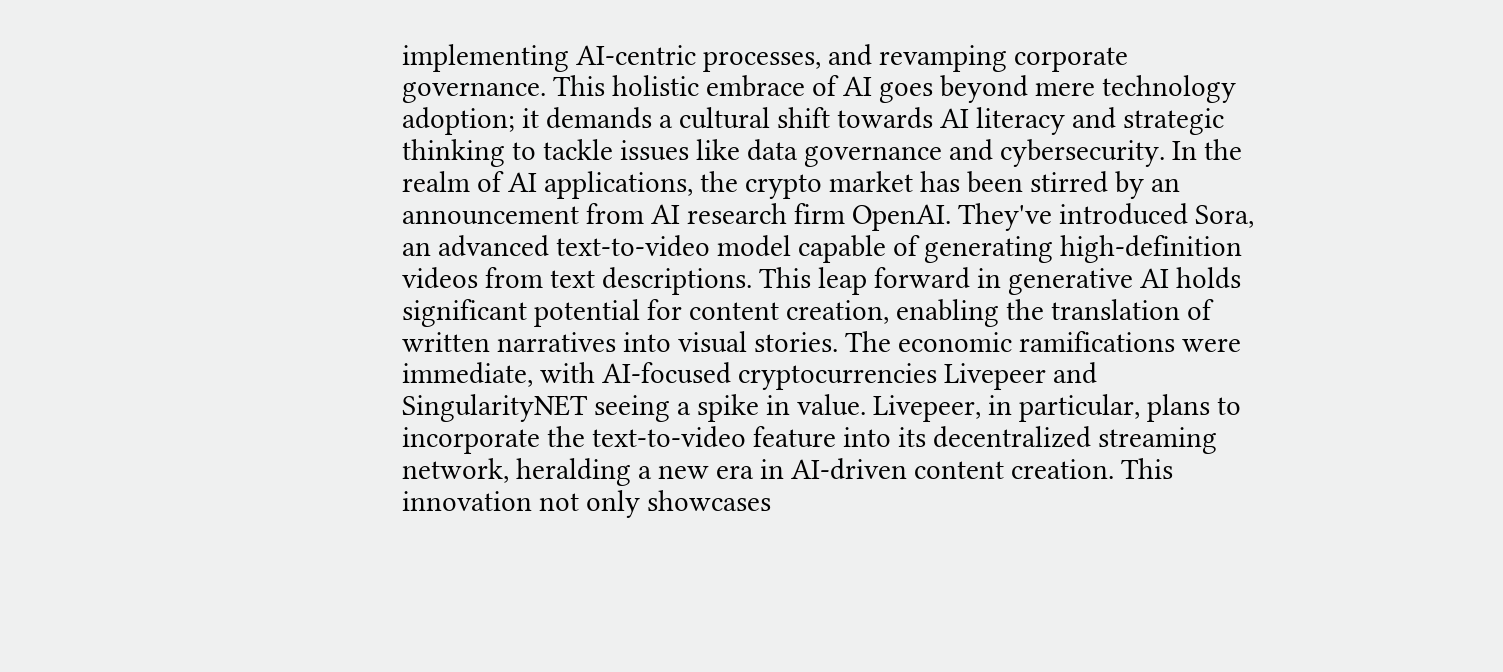implementing AI-centric processes, and revamping corporate governance. This holistic embrace of AI goes beyond mere technology adoption; it demands a cultural shift towards AI literacy and strategic thinking to tackle issues like data governance and cybersecurity. In the realm of AI applications, the crypto market has been stirred by an announcement from AI research firm OpenAI. They've introduced Sora, an advanced text-to-video model capable of generating high-definition videos from text descriptions. This leap forward in generative AI holds significant potential for content creation, enabling the translation of written narratives into visual stories. The economic ramifications were immediate, with AI-focused cryptocurrencies Livepeer and SingularityNET seeing a spike in value. Livepeer, in particular, plans to incorporate the text-to-video feature into its decentralized streaming network, heralding a new era in AI-driven content creation. This innovation not only showcases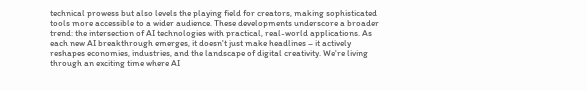technical prowess but also levels the playing field for creators, making sophisticated tools more accessible to a wider audience. These developments underscore a broader trend: the intersection of AI technologies with practical, real-world applications. As each new AI breakthrough emerges, it doesn't just make headlines – it actively reshapes economies, industries, and the landscape of digital creativity. We're living through an exciting time where AI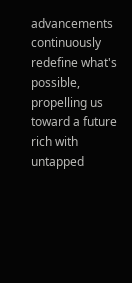advancements continuously redefine what's possible, propelling us toward a future rich with untapped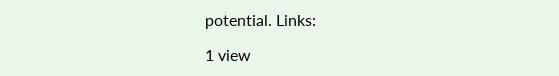potential. Links:

1 view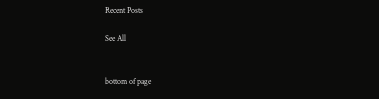Recent Posts

See All


bottom of page